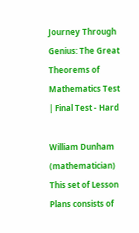Journey Through Genius: The Great Theorems of Mathematics Test | Final Test - Hard

William Dunham (mathematician)
This set of Lesson Plans consists of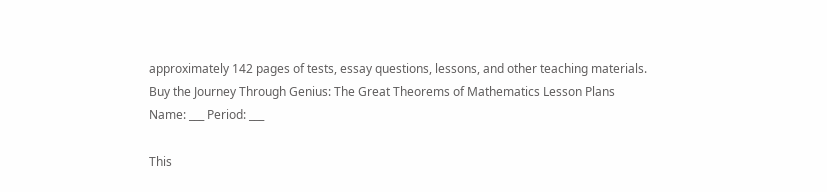approximately 142 pages of tests, essay questions, lessons, and other teaching materials.
Buy the Journey Through Genius: The Great Theorems of Mathematics Lesson Plans
Name: ___ Period: ___

This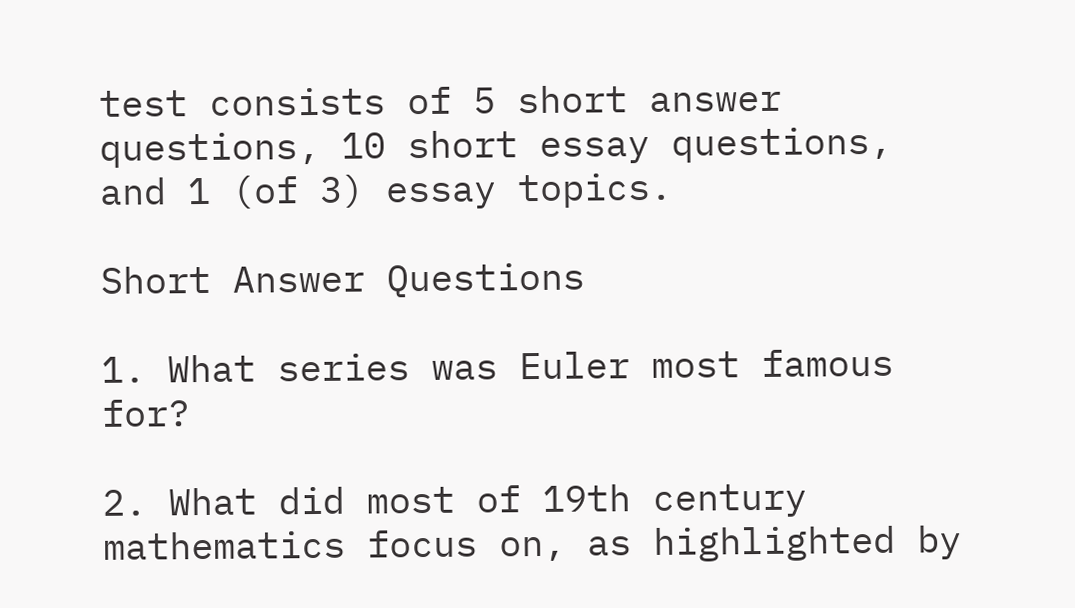test consists of 5 short answer questions, 10 short essay questions, and 1 (of 3) essay topics.

Short Answer Questions

1. What series was Euler most famous for?

2. What did most of 19th century mathematics focus on, as highlighted by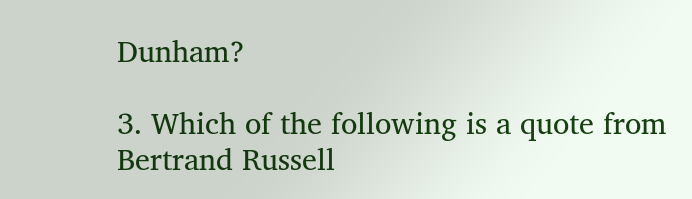Dunham?

3. Which of the following is a quote from Bertrand Russell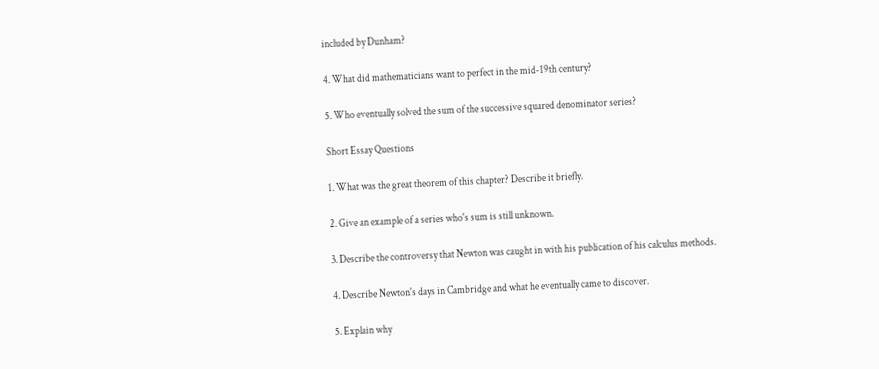included by Dunham?

4. What did mathematicians want to perfect in the mid-19th century?

5. Who eventually solved the sum of the successive squared denominator series?

Short Essay Questions

1. What was the great theorem of this chapter? Describe it briefly.

2. Give an example of a series who's sum is still unknown.

3. Describe the controversy that Newton was caught in with his publication of his calculus methods.

4. Describe Newton's days in Cambridge and what he eventually came to discover.

5. Explain why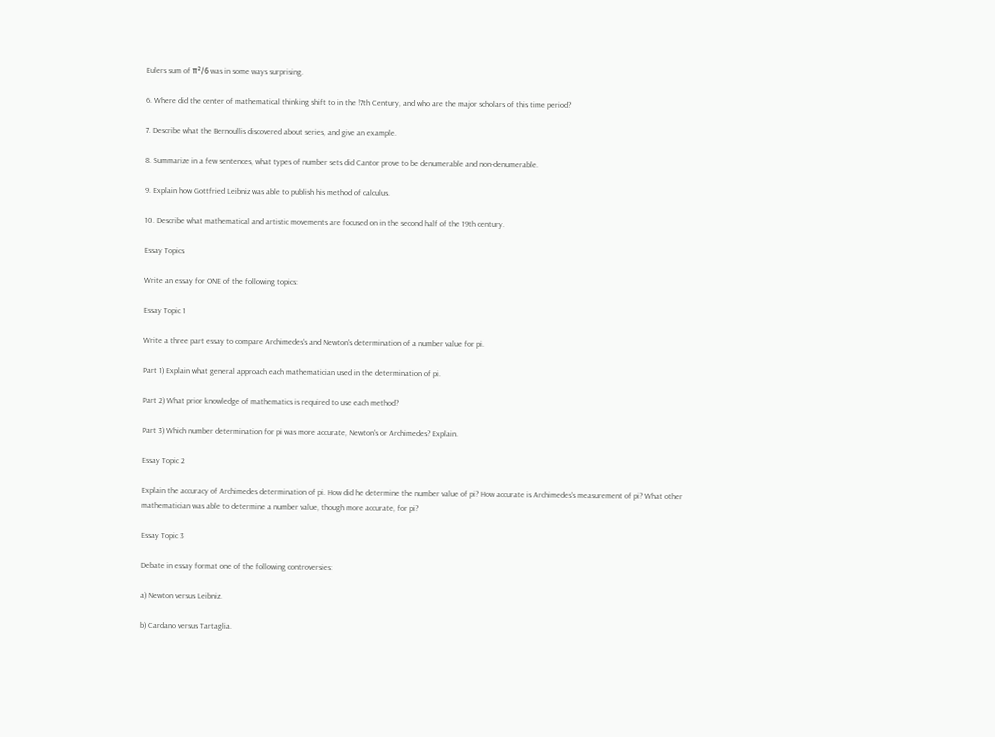Eulers sum of π²/6 was in some ways surprising.

6. Where did the center of mathematical thinking shift to in the !7th Century, and who are the major scholars of this time period?

7. Describe what the Bernoullis discovered about series, and give an example.

8. Summarize in a few sentences, what types of number sets did Cantor prove to be denumerable and non-denumerable.

9. Explain how Gottfried Leibniz was able to publish his method of calculus.

10. Describe what mathematical and artistic movements are focused on in the second half of the 19th century.

Essay Topics

Write an essay for ONE of the following topics:

Essay Topic 1

Write a three part essay to compare Archimedes's and Newton's determination of a number value for pi.

Part 1) Explain what general approach each mathematician used in the determination of pi.

Part 2) What prior knowledge of mathematics is required to use each method?

Part 3) Which number determination for pi was more accurate, Newton's or Archimedes? Explain.

Essay Topic 2

Explain the accuracy of Archimedes determination of pi. How did he determine the number value of pi? How accurate is Archimedes's measurement of pi? What other mathematician was able to determine a number value, though more accurate, for pi?

Essay Topic 3

Debate in essay format one of the following controversies:

a) Newton versus Leibniz.

b) Cardano versus Tartaglia.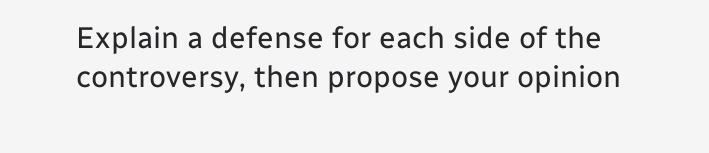Explain a defense for each side of the controversy, then propose your opinion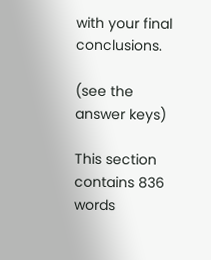with your final conclusions.

(see the answer keys)

This section contains 836 words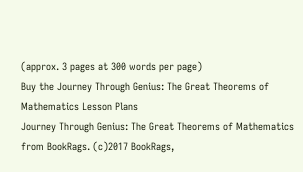(approx. 3 pages at 300 words per page)
Buy the Journey Through Genius: The Great Theorems of Mathematics Lesson Plans
Journey Through Genius: The Great Theorems of Mathematics from BookRags. (c)2017 BookRags,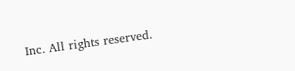Inc. All rights reserved.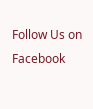Follow Us on Facebook